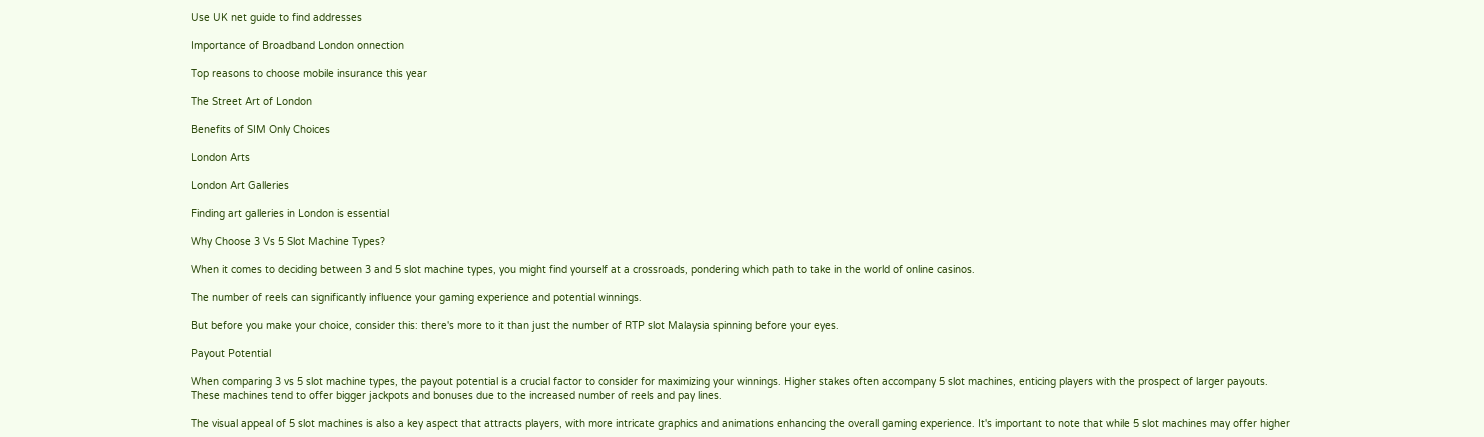Use UK net guide to find addresses

Importance of Broadband London onnection

Top reasons to choose mobile insurance this year

The Street Art of London

Benefits of SIM Only Choices

London Arts

London Art Galleries

Finding art galleries in London is essential

Why Choose 3 Vs 5 Slot Machine Types?

When it comes to deciding between 3 and 5 slot machine types, you might find yourself at a crossroads, pondering which path to take in the world of online casinos.

The number of reels can significantly influence your gaming experience and potential winnings.

But before you make your choice, consider this: there's more to it than just the number of RTP slot Malaysia spinning before your eyes.

Payout Potential

When comparing 3 vs 5 slot machine types, the payout potential is a crucial factor to consider for maximizing your winnings. Higher stakes often accompany 5 slot machines, enticing players with the prospect of larger payouts. These machines tend to offer bigger jackpots and bonuses due to the increased number of reels and pay lines.

The visual appeal of 5 slot machines is also a key aspect that attracts players, with more intricate graphics and animations enhancing the overall gaming experience. It's important to note that while 5 slot machines may offer higher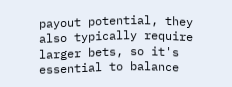payout potential, they also typically require larger bets, so it's essential to balance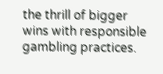the thrill of bigger wins with responsible gambling practices.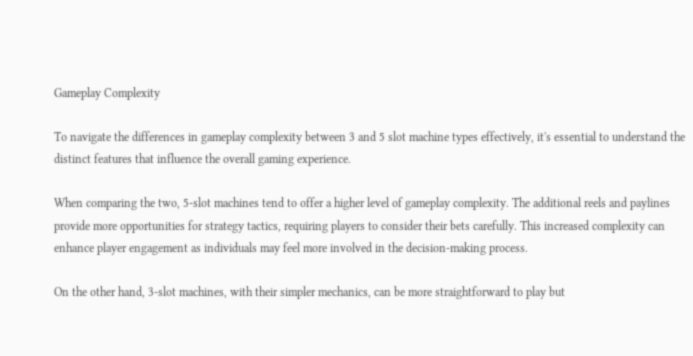Gameplay Complexity

To navigate the differences in gameplay complexity between 3 and 5 slot machine types effectively, it's essential to understand the distinct features that influence the overall gaming experience.

When comparing the two, 5-slot machines tend to offer a higher level of gameplay complexity. The additional reels and paylines provide more opportunities for strategy tactics, requiring players to consider their bets carefully. This increased complexity can enhance player engagement as individuals may feel more involved in the decision-making process.

On the other hand, 3-slot machines, with their simpler mechanics, can be more straightforward to play but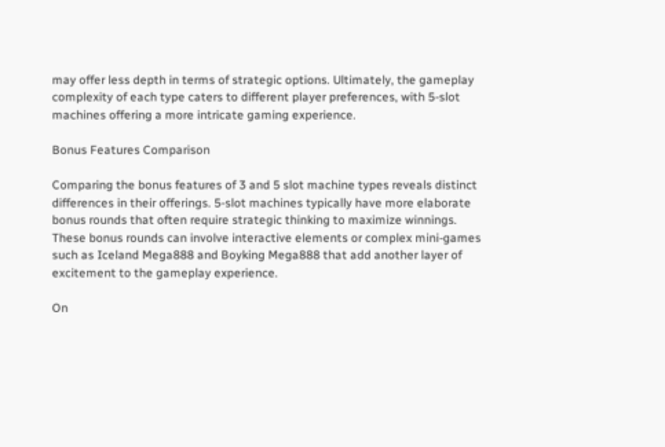may offer less depth in terms of strategic options. Ultimately, the gameplay complexity of each type caters to different player preferences, with 5-slot machines offering a more intricate gaming experience.

Bonus Features Comparison

Comparing the bonus features of 3 and 5 slot machine types reveals distinct differences in their offerings. 5-slot machines typically have more elaborate bonus rounds that often require strategic thinking to maximize winnings. These bonus rounds can involve interactive elements or complex mini-games such as Iceland Mega888 and Boyking Mega888 that add another layer of excitement to the gameplay experience.

On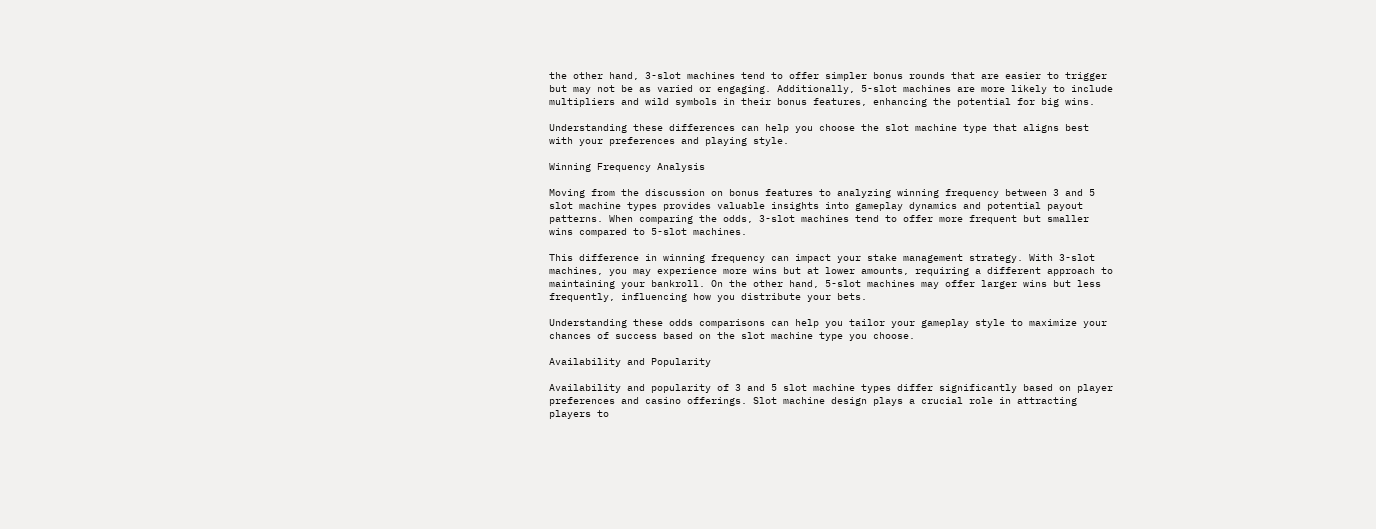the other hand, 3-slot machines tend to offer simpler bonus rounds that are easier to trigger but may not be as varied or engaging. Additionally, 5-slot machines are more likely to include multipliers and wild symbols in their bonus features, enhancing the potential for big wins.

Understanding these differences can help you choose the slot machine type that aligns best with your preferences and playing style.

Winning Frequency Analysis

Moving from the discussion on bonus features to analyzing winning frequency between 3 and 5 slot machine types provides valuable insights into gameplay dynamics and potential payout patterns. When comparing the odds, 3-slot machines tend to offer more frequent but smaller wins compared to 5-slot machines.

This difference in winning frequency can impact your stake management strategy. With 3-slot machines, you may experience more wins but at lower amounts, requiring a different approach to maintaining your bankroll. On the other hand, 5-slot machines may offer larger wins but less frequently, influencing how you distribute your bets.

Understanding these odds comparisons can help you tailor your gameplay style to maximize your chances of success based on the slot machine type you choose.

Availability and Popularity

Availability and popularity of 3 and 5 slot machine types differ significantly based on player preferences and casino offerings. Slot machine design plays a crucial role in attracting players to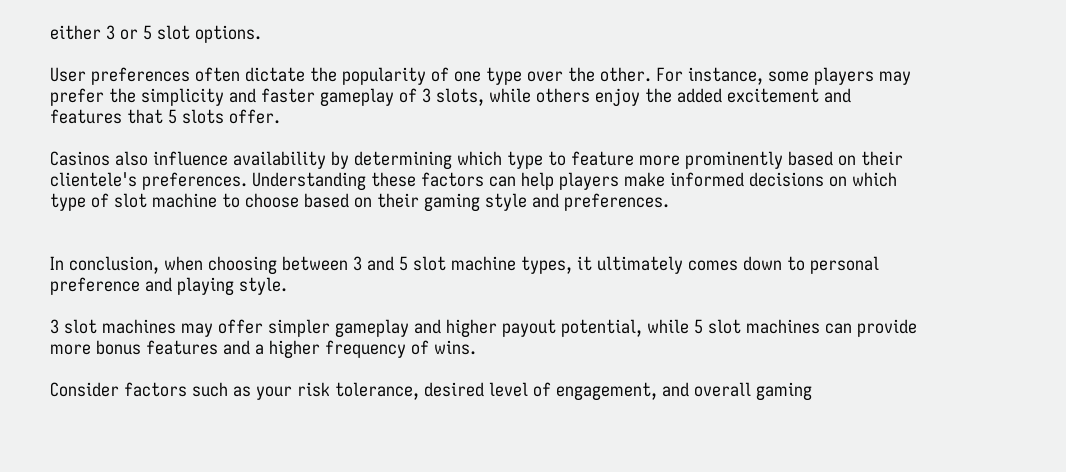either 3 or 5 slot options.

User preferences often dictate the popularity of one type over the other. For instance, some players may prefer the simplicity and faster gameplay of 3 slots, while others enjoy the added excitement and features that 5 slots offer.

Casinos also influence availability by determining which type to feature more prominently based on their clientele's preferences. Understanding these factors can help players make informed decisions on which type of slot machine to choose based on their gaming style and preferences.


In conclusion, when choosing between 3 and 5 slot machine types, it ultimately comes down to personal preference and playing style.

3 slot machines may offer simpler gameplay and higher payout potential, while 5 slot machines can provide more bonus features and a higher frequency of wins.

Consider factors such as your risk tolerance, desired level of engagement, and overall gaming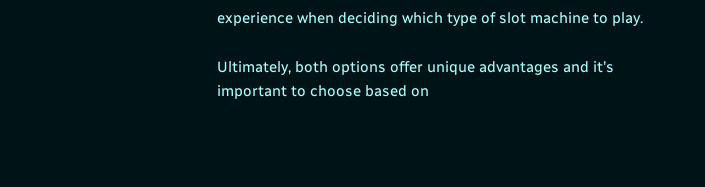experience when deciding which type of slot machine to play.

Ultimately, both options offer unique advantages and it's important to choose based on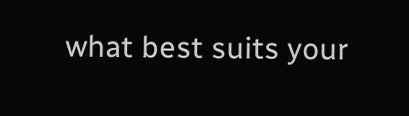what best suits your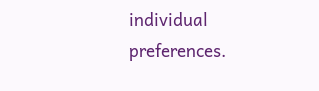individual preferences.